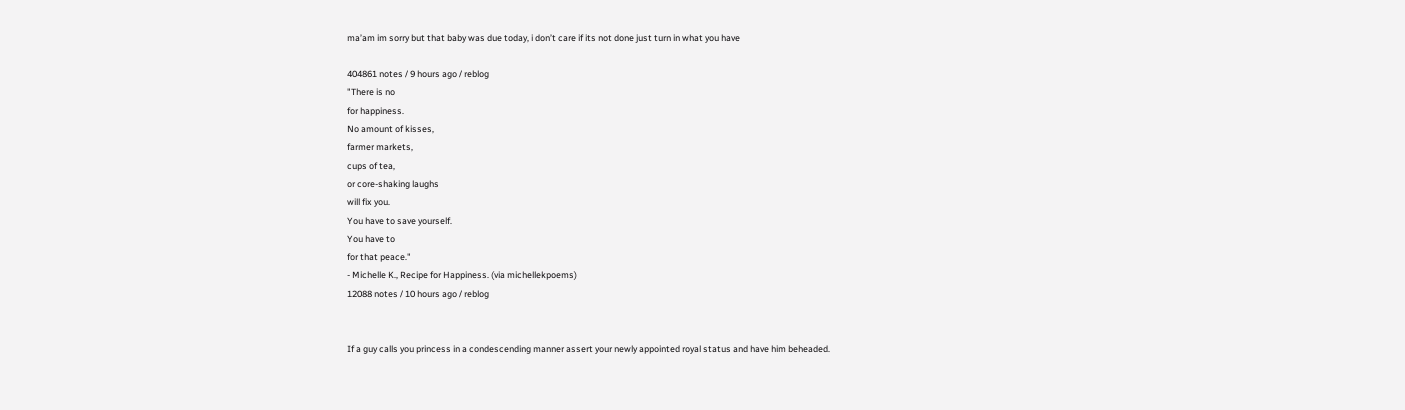ma’am im sorry but that baby was due today, i don’t care if its not done just turn in what you have

404861 notes / 9 hours ago / reblog
"There is no
for happiness.
No amount of kisses,
farmer markets,
cups of tea,
or core-shaking laughs
will fix you.
You have to save yourself.
You have to
for that peace."
- Michelle K., Recipe for Happiness. (via michellekpoems)
12088 notes / 10 hours ago / reblog


If a guy calls you princess in a condescending manner assert your newly appointed royal status and have him beheaded.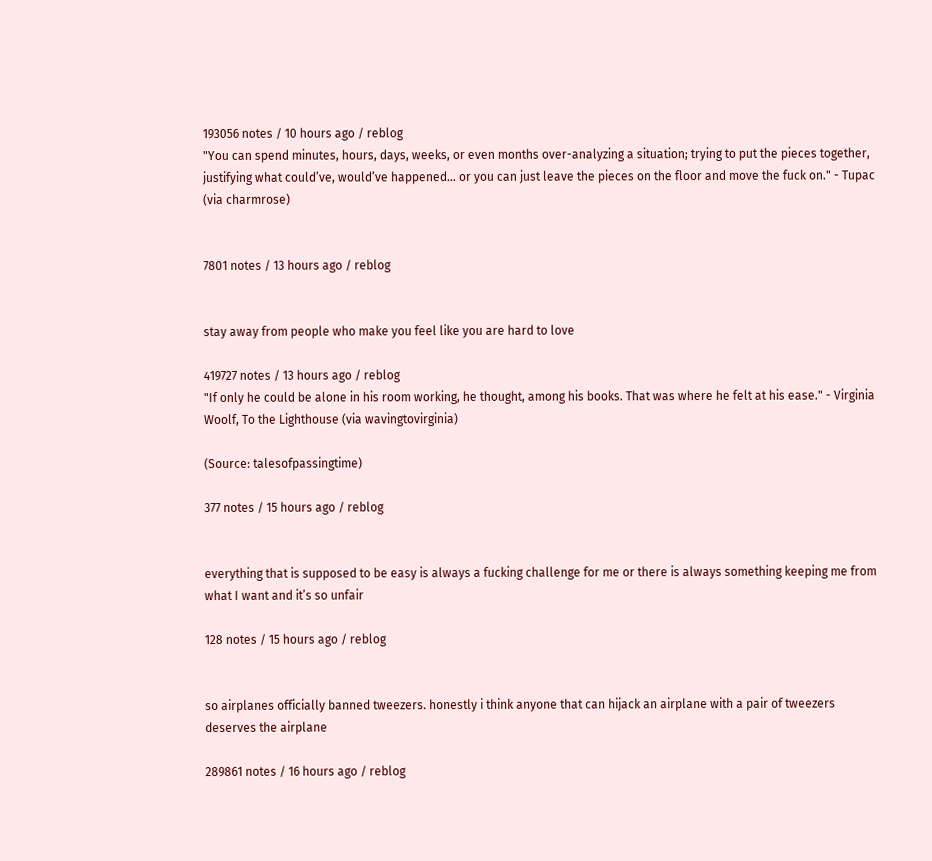193056 notes / 10 hours ago / reblog
"You can spend minutes, hours, days, weeks, or even months over-analyzing a situation; trying to put the pieces together, justifying what could’ve, would’ve happened… or you can just leave the pieces on the floor and move the fuck on." - Tupac (via charmrose)


7801 notes / 13 hours ago / reblog


stay away from people who make you feel like you are hard to love

419727 notes / 13 hours ago / reblog
"If only he could be alone in his room working, he thought, among his books. That was where he felt at his ease." - Virginia Woolf, To the Lighthouse (via wavingtovirginia)

(Source: talesofpassingtime)

377 notes / 15 hours ago / reblog


everything that is supposed to be easy is always a fucking challenge for me or there is always something keeping me from what I want and it’s so unfair

128 notes / 15 hours ago / reblog


so airplanes officially banned tweezers. honestly i think anyone that can hijack an airplane with a pair of tweezers deserves the airplane

289861 notes / 16 hours ago / reblog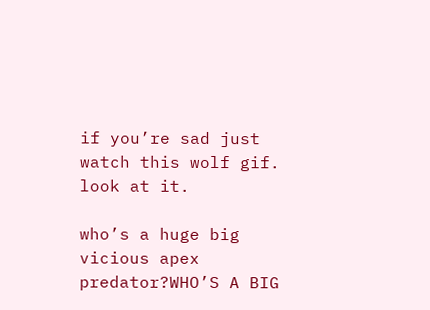if you’re sad just watch this wolf gif. look at it.

who’s a huge big vicious apex predator?WHO’S A BIG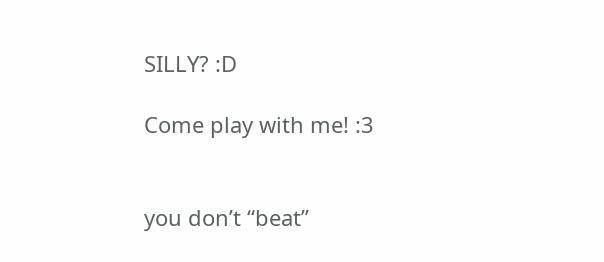SILLY? :D

Come play with me! :3


you don’t “beat”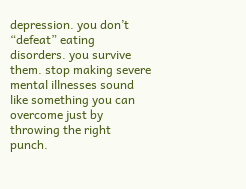depression. you don’t “defeat” eating disorders. you survive them. stop making severe mental illnesses sound like something you can overcome just by throwing the right punch.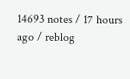14693 notes / 17 hours ago / reblog